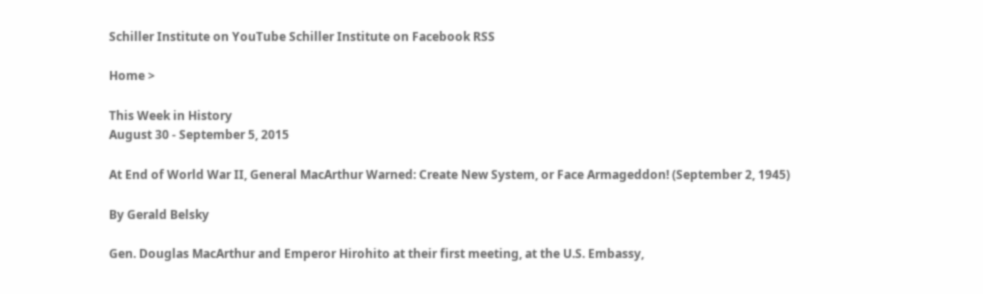Schiller Institute on YouTube Schiller Institute on Facebook RSS

Home >

This Week in History
August 30 - September 5, 2015

At End of World War II, General MacArthur Warned: Create New System, or Face Armageddon! (September 2, 1945)

By Gerald Belsky

Gen. Douglas MacArthur and Emperor Hirohito at their first meeting, at the U.S. Embassy,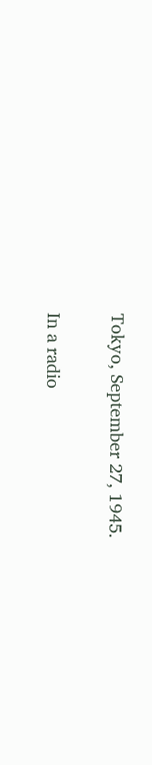Tokyo, September 27, 1945.

In a radio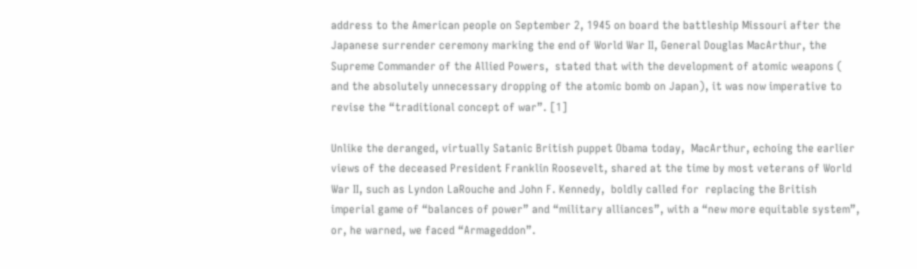address to the American people on September 2, 1945 on board the battleship Missouri after the Japanese surrender ceremony marking the end of World War II, General Douglas MacArthur, the Supreme Commander of the Allied Powers,  stated that with the development of atomic weapons ( and the absolutely unnecessary dropping of the atomic bomb on Japan), it was now imperative to revise the “traditional concept of war”. [1]

Unlike the deranged, virtually Satanic British puppet Obama today,  MacArthur, echoing the earlier views of the deceased President Franklin Roosevelt, shared at the time by most veterans of World War II, such as Lyndon LaRouche and John F. Kennedy,  boldly called for  replacing the British imperial game of “balances of power” and “military alliances”, with a “new more equitable system”, or, he warned, we faced “Armageddon”.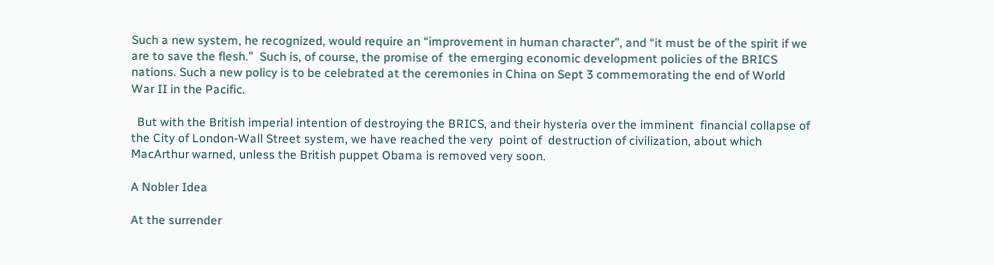Such a new system, he recognized, would require an “improvement in human character”, and “it must be of the spirit if we are to save the flesh.”  Such is, of course, the promise of  the emerging economic development policies of the BRICS nations. Such a new policy is to be celebrated at the ceremonies in China on Sept 3 commemorating the end of World War II in the Pacific.

  But with the British imperial intention of destroying the BRICS, and their hysteria over the imminent  financial collapse of the City of London-Wall Street system, we have reached the very  point of  destruction of civilization, about which MacArthur warned, unless the British puppet Obama is removed very soon.

A Nobler Idea

At the surrender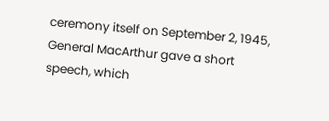ceremony itself on September 2, 1945, General MacArthur gave a short speech, which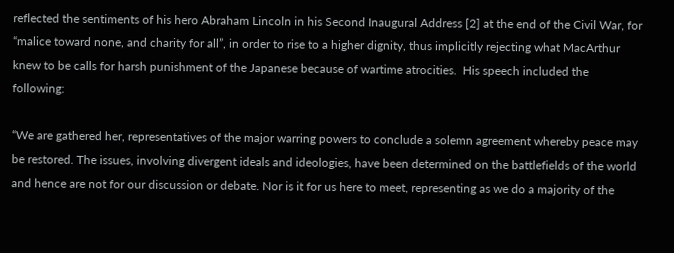reflected the sentiments of his hero Abraham Lincoln in his Second Inaugural Address [2] at the end of the Civil War, for “malice toward none, and charity for all”, in order to rise to a higher dignity, thus implicitly rejecting what MacArthur knew to be calls for harsh punishment of the Japanese because of wartime atrocities.  His speech included the following:

“We are gathered her, representatives of the major warring powers to conclude a solemn agreement whereby peace may be restored. The issues, involving divergent ideals and ideologies, have been determined on the battlefields of the world and hence are not for our discussion or debate. Nor is it for us here to meet, representing as we do a majority of the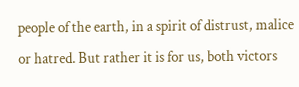people of the earth, in a spirit of distrust, malice or hatred. But rather it is for us, both victors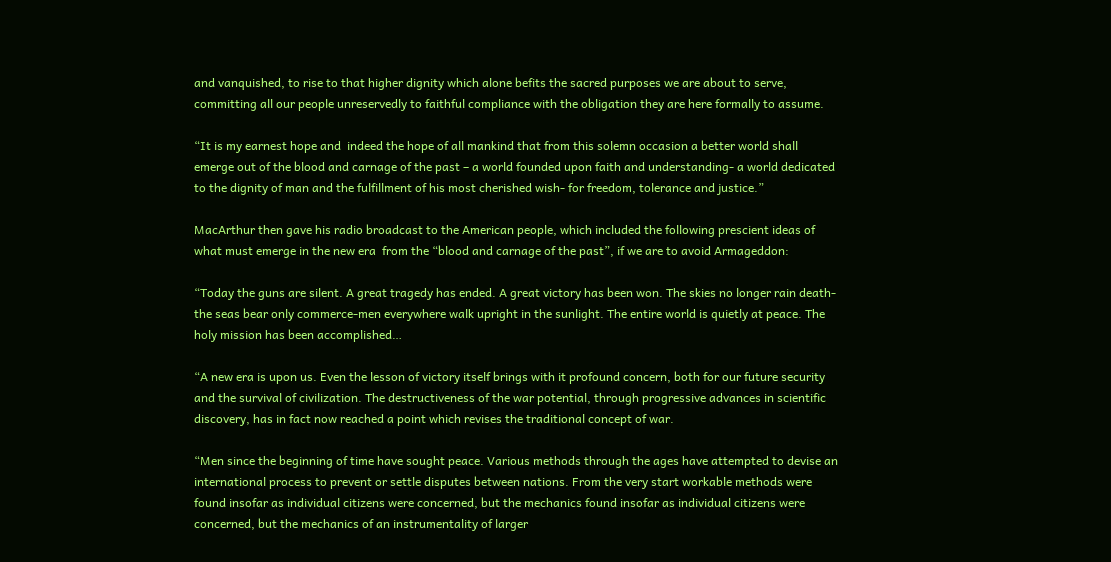and vanquished, to rise to that higher dignity which alone befits the sacred purposes we are about to serve, committing all our people unreservedly to faithful compliance with the obligation they are here formally to assume.

“It is my earnest hope and  indeed the hope of all mankind that from this solemn occasion a better world shall emerge out of the blood and carnage of the past – a world founded upon faith and understanding- a world dedicated to the dignity of man and the fulfillment of his most cherished wish- for freedom, tolerance and justice.”

MacArthur then gave his radio broadcast to the American people, which included the following prescient ideas of what must emerge in the new era  from the “blood and carnage of the past”, if we are to avoid Armageddon:

“Today the guns are silent. A great tragedy has ended. A great victory has been won. The skies no longer rain death-the seas bear only commerce-men everywhere walk upright in the sunlight. The entire world is quietly at peace. The holy mission has been accomplished…

“A new era is upon us. Even the lesson of victory itself brings with it profound concern, both for our future security and the survival of civilization. The destructiveness of the war potential, through progressive advances in scientific discovery, has in fact now reached a point which revises the traditional concept of war.

“Men since the beginning of time have sought peace. Various methods through the ages have attempted to devise an international process to prevent or settle disputes between nations. From the very start workable methods were found insofar as individual citizens were concerned, but the mechanics found insofar as individual citizens were concerned, but the mechanics of an instrumentality of larger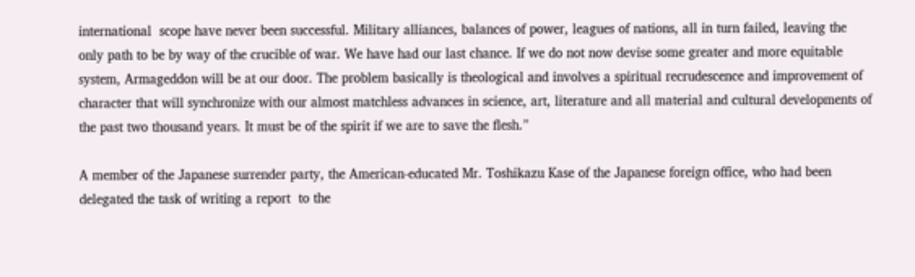international  scope have never been successful. Military alliances, balances of power, leagues of nations, all in turn failed, leaving the only path to be by way of the crucible of war. We have had our last chance. If we do not now devise some greater and more equitable system, Armageddon will be at our door. The problem basically is theological and involves a spiritual recrudescence and improvement of character that will synchronize with our almost matchless advances in science, art, literature and all material and cultural developments of the past two thousand years. It must be of the spirit if we are to save the flesh.”

A member of the Japanese surrender party, the American-educated Mr. Toshikazu Kase of the Japanese foreign office, who had been delegated the task of writing a report  to the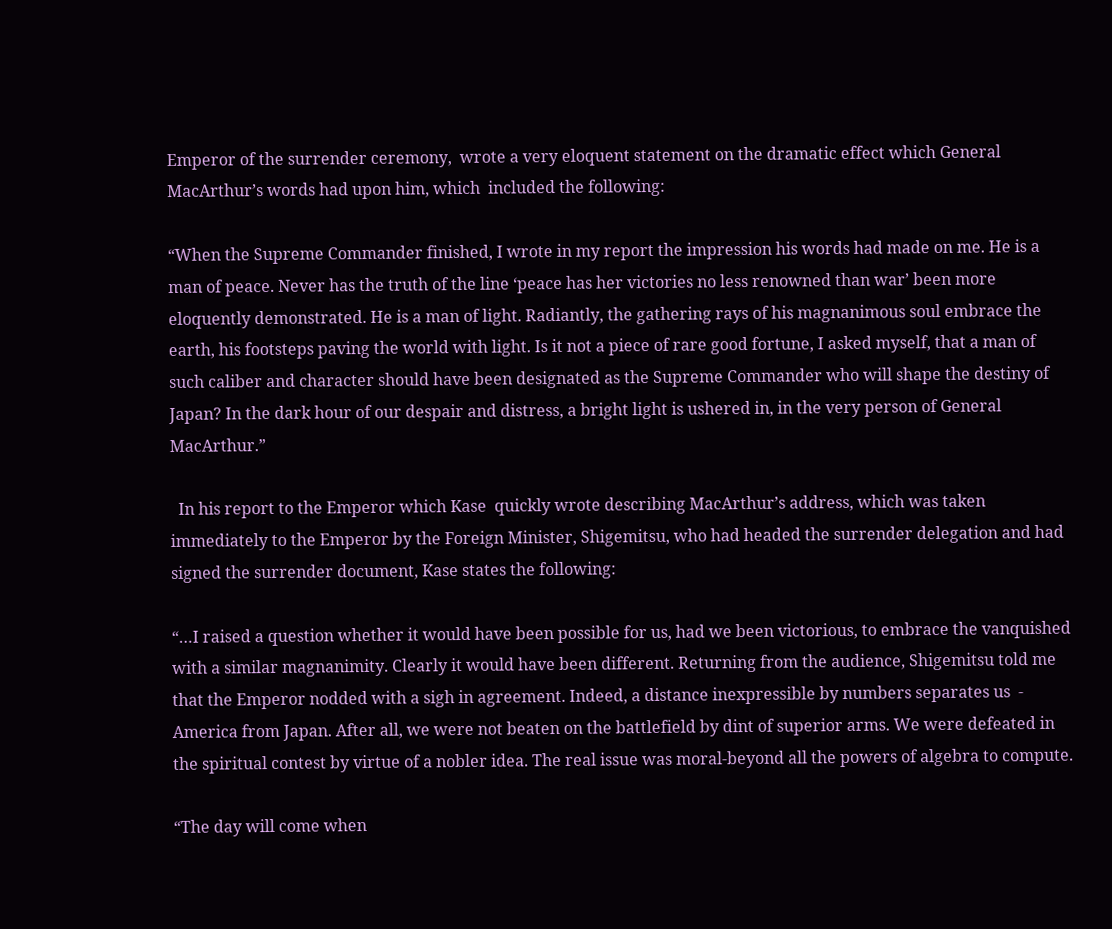Emperor of the surrender ceremony,  wrote a very eloquent statement on the dramatic effect which General MacArthur’s words had upon him, which  included the following:

“When the Supreme Commander finished, I wrote in my report the impression his words had made on me. He is a man of peace. Never has the truth of the line ‘peace has her victories no less renowned than war’ been more eloquently demonstrated. He is a man of light. Radiantly, the gathering rays of his magnanimous soul embrace the earth, his footsteps paving the world with light. Is it not a piece of rare good fortune, I asked myself, that a man of such caliber and character should have been designated as the Supreme Commander who will shape the destiny of Japan? In the dark hour of our despair and distress, a bright light is ushered in, in the very person of General MacArthur.”

  In his report to the Emperor which Kase  quickly wrote describing MacArthur’s address, which was taken immediately to the Emperor by the Foreign Minister, Shigemitsu, who had headed the surrender delegation and had signed the surrender document, Kase states the following:

“…I raised a question whether it would have been possible for us, had we been victorious, to embrace the vanquished with a similar magnanimity. Clearly it would have been different. Returning from the audience, Shigemitsu told me that the Emperor nodded with a sigh in agreement. Indeed, a distance inexpressible by numbers separates us  - America from Japan. After all, we were not beaten on the battlefield by dint of superior arms. We were defeated in the spiritual contest by virtue of a nobler idea. The real issue was moral-beyond all the powers of algebra to compute.

“The day will come when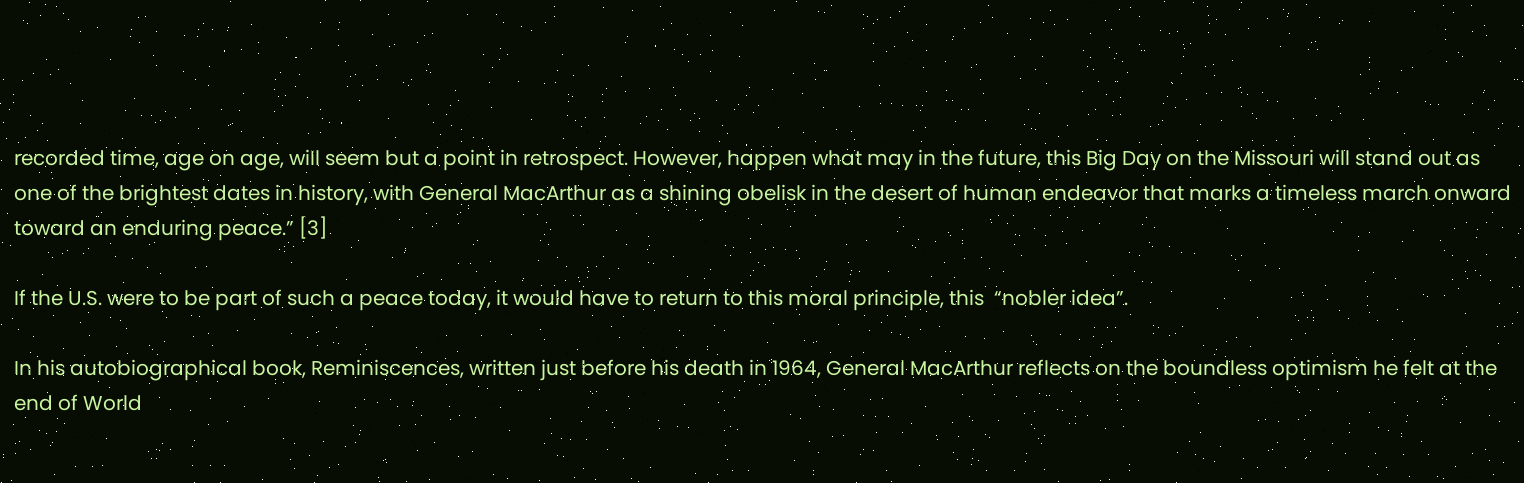recorded time, age on age, will seem but a point in retrospect. However, happen what may in the future, this Big Day on the Missouri will stand out as one of the brightest dates in history, with General MacArthur as a shining obelisk in the desert of human endeavor that marks a timeless march onward toward an enduring peace.” [3]

If the U.S. were to be part of such a peace today, it would have to return to this moral principle, this  “nobler idea”.

In his autobiographical book, Reminiscences, written just before his death in 1964, General MacArthur reflects on the boundless optimism he felt at the end of World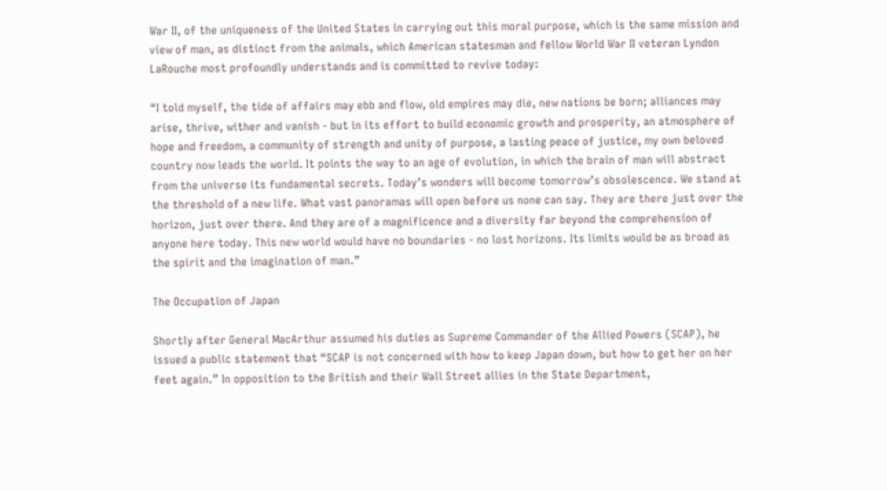War II, of the uniqueness of the United States in carrying out this moral purpose, which is the same mission and view of man, as distinct from the animals, which American statesman and fellow World War II veteran Lyndon LaRouche most profoundly understands and is committed to revive today:

“I told myself, the tide of affairs may ebb and flow, old empires may die, new nations be born; alliances may arise, thrive, wither and vanish - but in its effort to build economic growth and prosperity, an atmosphere of hope and freedom, a community of strength and unity of purpose, a lasting peace of justice, my own beloved country now leads the world. It points the way to an age of evolution, in which the brain of man will abstract from the universe its fundamental secrets. Today’s wonders will become tomorrow’s obsolescence. We stand at the threshold of a new life. What vast panoramas will open before us none can say. They are there just over the horizon, just over there. And they are of a magnificence and a diversity far beyond the comprehension of anyone here today. This new world would have no boundaries - no lost horizons. Its limits would be as broad as the spirit and the imagination of man.”

The Occupation of Japan

Shortly after General MacArthur assumed his duties as Supreme Commander of the Allied Powers (SCAP), he issued a public statement that “SCAP is not concerned with how to keep Japan down, but how to get her on her feet again.” In opposition to the British and their Wall Street allies in the State Department,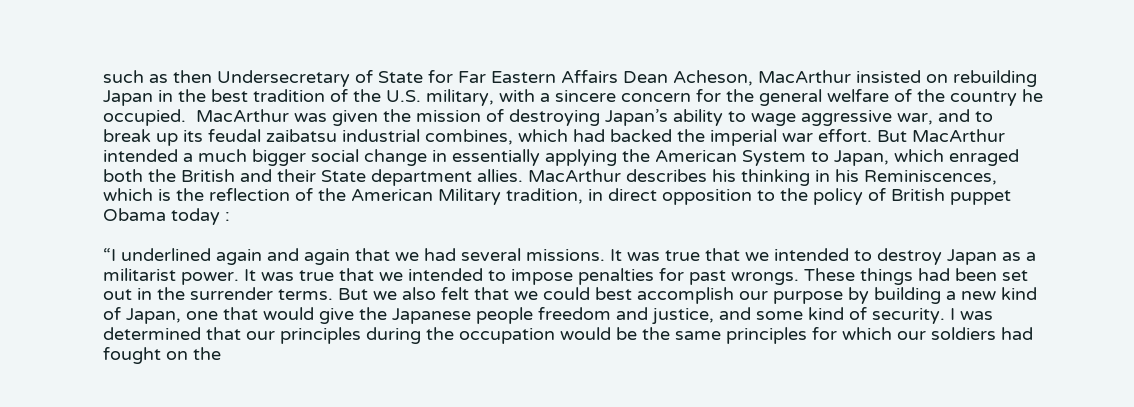such as then Undersecretary of State for Far Eastern Affairs Dean Acheson, MacArthur insisted on rebuilding Japan in the best tradition of the U.S. military, with a sincere concern for the general welfare of the country he occupied.  MacArthur was given the mission of destroying Japan’s ability to wage aggressive war, and to break up its feudal zaibatsu industrial combines, which had backed the imperial war effort. But MacArthur intended a much bigger social change in essentially applying the American System to Japan, which enraged both the British and their State department allies. MacArthur describes his thinking in his Reminiscences, which is the reflection of the American Military tradition, in direct opposition to the policy of British puppet Obama today :

“I underlined again and again that we had several missions. It was true that we intended to destroy Japan as a militarist power. It was true that we intended to impose penalties for past wrongs. These things had been set out in the surrender terms. But we also felt that we could best accomplish our purpose by building a new kind of Japan, one that would give the Japanese people freedom and justice, and some kind of security. I was determined that our principles during the occupation would be the same principles for which our soldiers had fought on the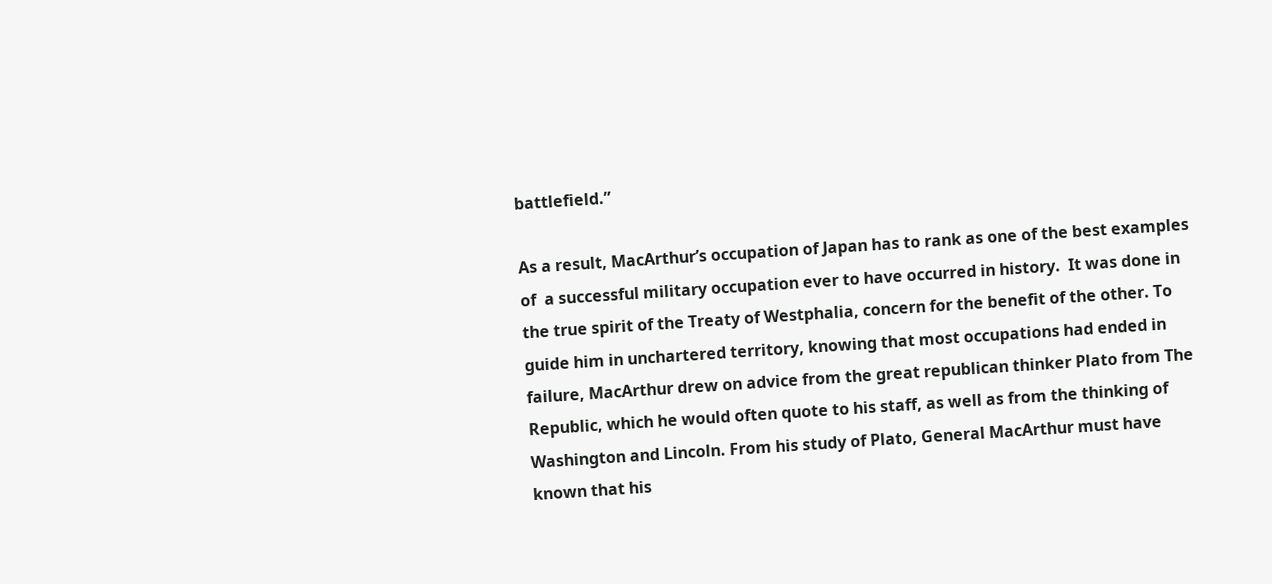battlefield.”

As a result, MacArthur’s occupation of Japan has to rank as one of the best examples of  a successful military occupation ever to have occurred in history.  It was done in the true spirit of the Treaty of Westphalia, concern for the benefit of the other. To guide him in unchartered territory, knowing that most occupations had ended in failure, MacArthur drew on advice from the great republican thinker Plato from The Republic, which he would often quote to his staff, as well as from the thinking of Washington and Lincoln. From his study of Plato, General MacArthur must have known that his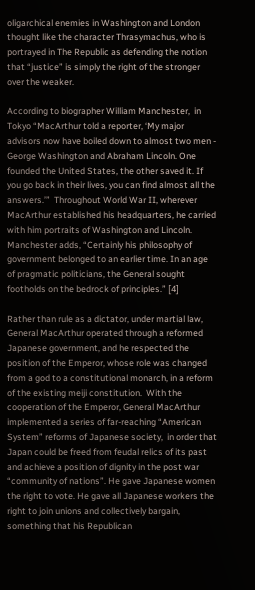oligarchical enemies in Washington and London thought like the character Thrasymachus, who is portrayed in The Republic as defending the notion that “justice” is simply the right of the stronger over the weaker.

According to biographer William Manchester,  in Tokyo “MacArthur told a reporter, ‘My major advisors now have boiled down to almost two men - George Washington and Abraham Lincoln. One founded the United States, the other saved it. If you go back in their lives, you can find almost all the answers.’”  Throughout World War II, wherever MacArthur established his headquarters, he carried with him portraits of Washington and Lincoln. Manchester adds, “Certainly his philosophy of government belonged to an earlier time. In an age of pragmatic politicians, the General sought footholds on the bedrock of principles.” [4]

Rather than rule as a dictator, under martial law, General MacArthur operated through a reformed Japanese government, and he respected the position of the Emperor, whose role was changed from a god to a constitutional monarch, in a reform of the existing meiji constitution.  With the cooperation of the Emperor, General MacArthur implemented a series of far-reaching “American System” reforms of Japanese society,  in order that Japan could be freed from feudal relics of its past and achieve a position of dignity in the post war “community of nations”. He gave Japanese women the right to vote. He gave all Japanese workers the right to join unions and collectively bargain,  something that his Republican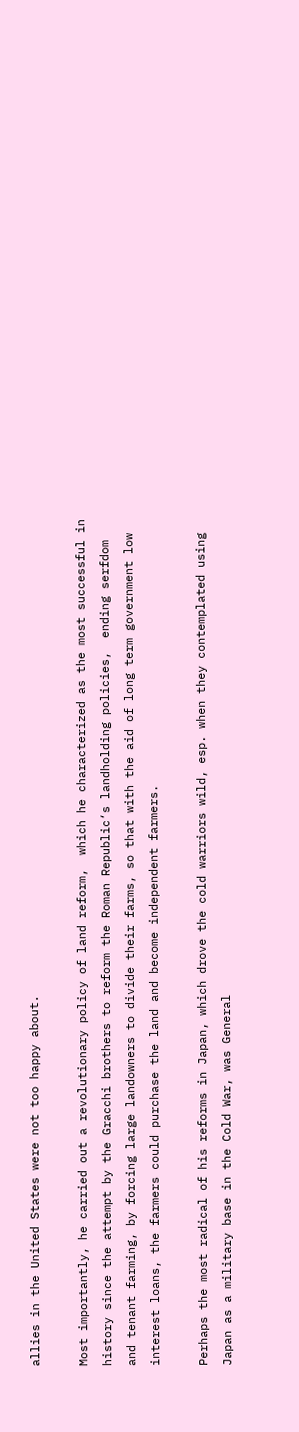allies in the United States were not too happy about.

Most importantly, he carried out a revolutionary policy of land reform,  which he characterized as the most successful in history since the attempt by the Gracchi brothers to reform the Roman Republic‘s landholding policies,  ending serfdom and tenant farming, by forcing large landowners to divide their farms, so that with the aid of long term government low interest loans, the farmers could purchase the land and become independent farmers.

Perhaps the most radical of his reforms in Japan, which drove the cold warriors wild, esp. when they contemplated using Japan as a military base in the Cold War, was General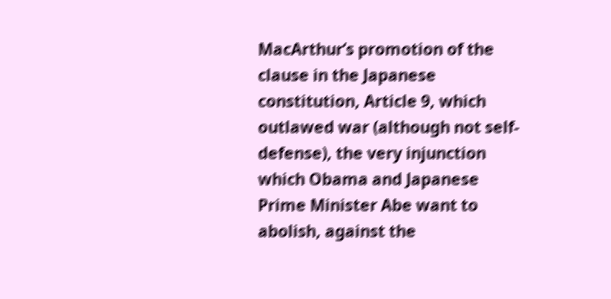MacArthur’s promotion of the clause in the Japanese constitution, Article 9, which outlawed war (although not self-defense), the very injunction which Obama and Japanese Prime Minister Abe want to abolish, against the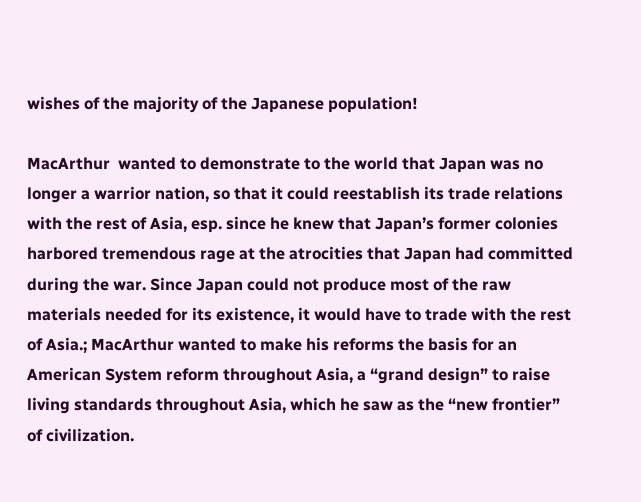wishes of the majority of the Japanese population!

MacArthur  wanted to demonstrate to the world that Japan was no longer a warrior nation, so that it could reestablish its trade relations with the rest of Asia, esp. since he knew that Japan’s former colonies harbored tremendous rage at the atrocities that Japan had committed during the war. Since Japan could not produce most of the raw materials needed for its existence, it would have to trade with the rest of Asia.; MacArthur wanted to make his reforms the basis for an American System reform throughout Asia, a “grand design” to raise living standards throughout Asia, which he saw as the “new frontier” of civilization.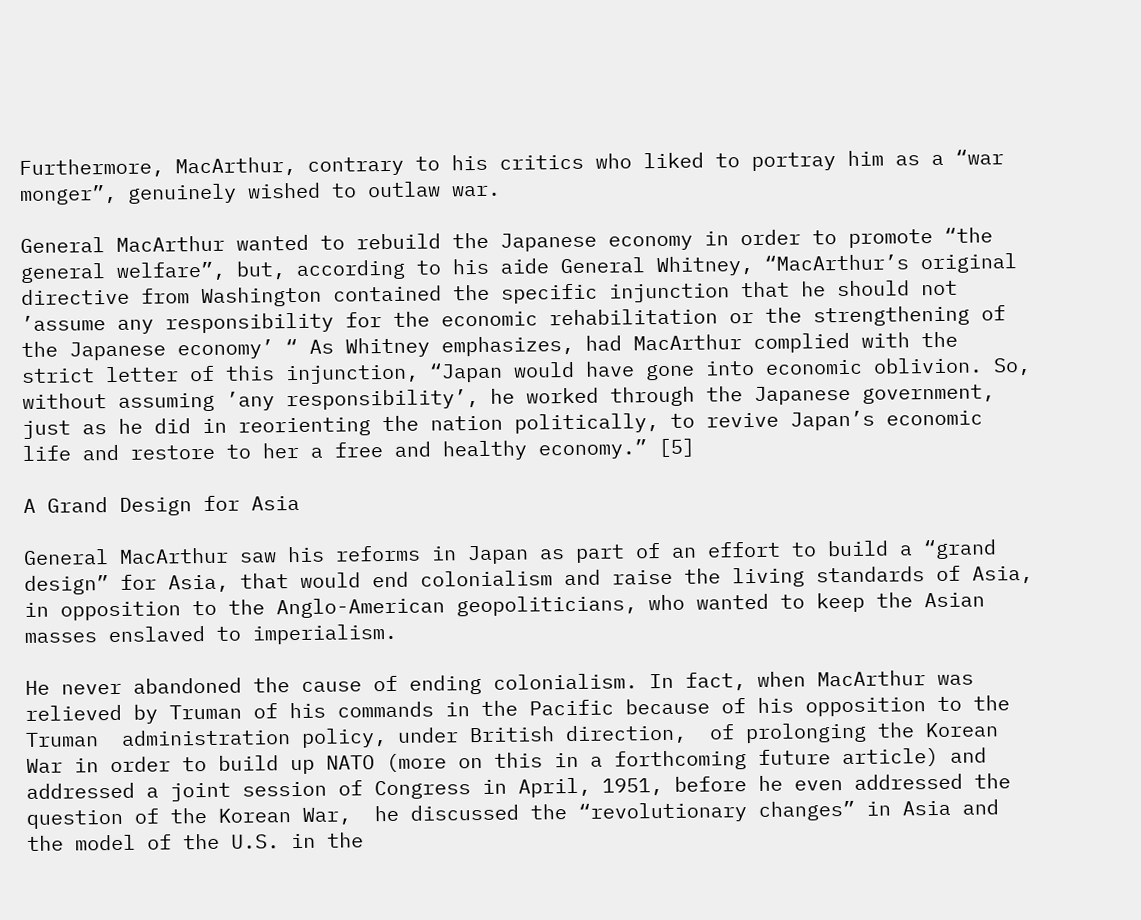Furthermore, MacArthur, contrary to his critics who liked to portray him as a “war monger”, genuinely wished to outlaw war.

General MacArthur wanted to rebuild the Japanese economy in order to promote “the general welfare”, but, according to his aide General Whitney, “MacArthur’s original directive from Washington contained the specific injunction that he should not ’assume any responsibility for the economic rehabilitation or the strengthening of the Japanese economy’ “ As Whitney emphasizes, had MacArthur complied with the strict letter of this injunction, “Japan would have gone into economic oblivion. So, without assuming ’any responsibility’, he worked through the Japanese government, just as he did in reorienting the nation politically, to revive Japan’s economic life and restore to her a free and healthy economy.” [5]

A Grand Design for Asia

General MacArthur saw his reforms in Japan as part of an effort to build a “grand design” for Asia, that would end colonialism and raise the living standards of Asia, in opposition to the Anglo-American geopoliticians, who wanted to keep the Asian masses enslaved to imperialism.

He never abandoned the cause of ending colonialism. In fact, when MacArthur was relieved by Truman of his commands in the Pacific because of his opposition to the Truman  administration policy, under British direction,  of prolonging the Korean War in order to build up NATO (more on this in a forthcoming future article) and addressed a joint session of Congress in April, 1951, before he even addressed the question of the Korean War,  he discussed the “revolutionary changes” in Asia and the model of the U.S. in the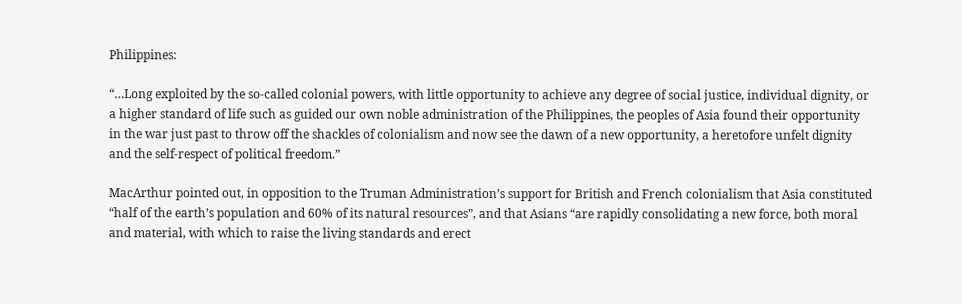Philippines:

“…Long exploited by the so-called colonial powers, with little opportunity to achieve any degree of social justice, individual dignity, or a higher standard of life such as guided our own noble administration of the Philippines, the peoples of Asia found their opportunity in the war just past to throw off the shackles of colonialism and now see the dawn of a new opportunity, a heretofore unfelt dignity and the self-respect of political freedom.”

MacArthur pointed out, in opposition to the Truman Administration’s support for British and French colonialism that Asia constituted “half of the earth’s population and 60% of its natural resources”, and that Asians “are rapidly consolidating a new force, both moral and material, with which to raise the living standards and erect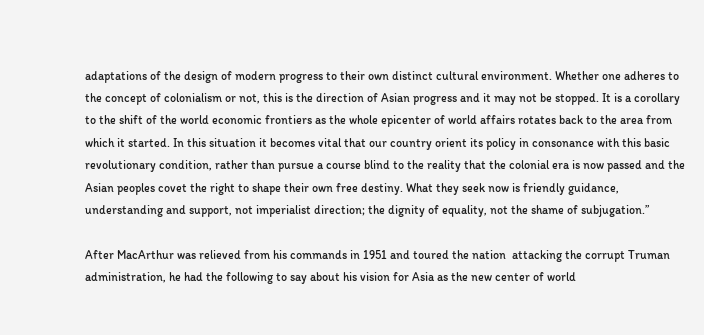adaptations of the design of modern progress to their own distinct cultural environment. Whether one adheres to the concept of colonialism or not, this is the direction of Asian progress and it may not be stopped. It is a corollary to the shift of the world economic frontiers as the whole epicenter of world affairs rotates back to the area from which it started. In this situation it becomes vital that our country orient its policy in consonance with this basic revolutionary condition, rather than pursue a course blind to the reality that the colonial era is now passed and the Asian peoples covet the right to shape their own free destiny. What they seek now is friendly guidance, understanding and support, not imperialist direction; the dignity of equality, not the shame of subjugation.”

After MacArthur was relieved from his commands in 1951 and toured the nation  attacking the corrupt Truman administration, he had the following to say about his vision for Asia as the new center of world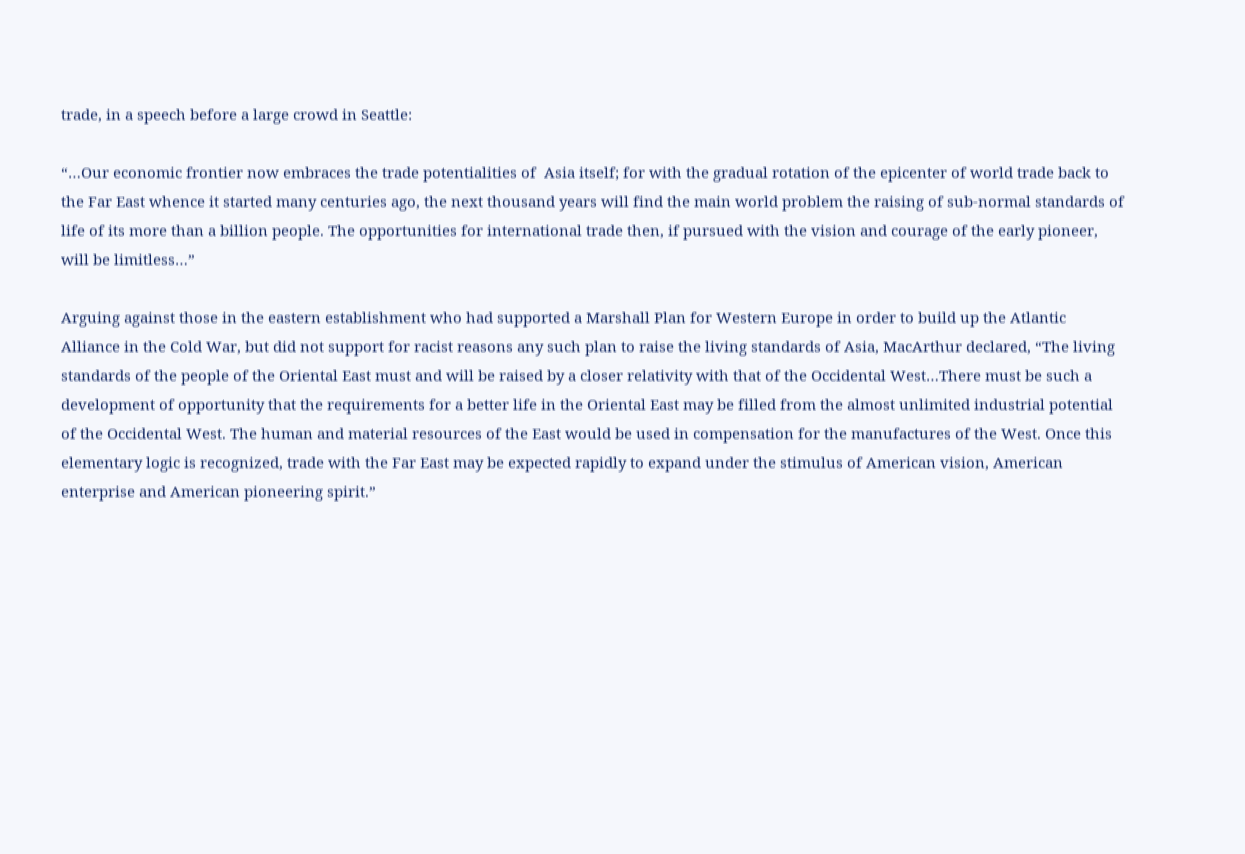trade, in a speech before a large crowd in Seattle:

“…Our economic frontier now embraces the trade potentialities of  Asia itself; for with the gradual rotation of the epicenter of world trade back to the Far East whence it started many centuries ago, the next thousand years will find the main world problem the raising of sub-normal standards of life of its more than a billion people. The opportunities for international trade then, if pursued with the vision and courage of the early pioneer, will be limitless…”

Arguing against those in the eastern establishment who had supported a Marshall Plan for Western Europe in order to build up the Atlantic Alliance in the Cold War, but did not support for racist reasons any such plan to raise the living standards of Asia, MacArthur declared, “The living standards of the people of the Oriental East must and will be raised by a closer relativity with that of the Occidental West…There must be such a development of opportunity that the requirements for a better life in the Oriental East may be filled from the almost unlimited industrial potential of the Occidental West. The human and material resources of the East would be used in compensation for the manufactures of the West. Once this elementary logic is recognized, trade with the Far East may be expected rapidly to expand under the stimulus of American vision, American enterprise and American pioneering spirit.”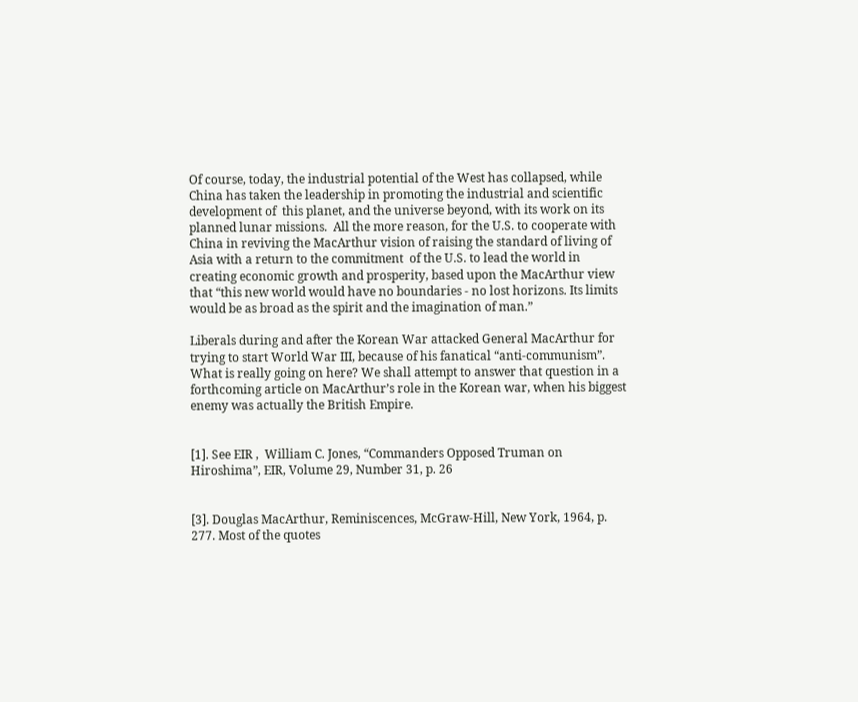Of course, today, the industrial potential of the West has collapsed, while China has taken the leadership in promoting the industrial and scientific development of  this planet, and the universe beyond, with its work on its planned lunar missions.  All the more reason, for the U.S. to cooperate with China in reviving the MacArthur vision of raising the standard of living of Asia with a return to the commitment  of the U.S. to lead the world in creating economic growth and prosperity, based upon the MacArthur view that “this new world would have no boundaries - no lost horizons. Its limits would be as broad as the spirit and the imagination of man.”

Liberals during and after the Korean War attacked General MacArthur for trying to start World War III, because of his fanatical “anti-communism”. What is really going on here? We shall attempt to answer that question in a forthcoming article on MacArthur’s role in the Korean war, when his biggest enemy was actually the British Empire.


[1]. See EIR ,  William C. Jones, “Commanders Opposed Truman on Hiroshima”, EIR, Volume 29, Number 31, p. 26


[3]. Douglas MacArthur, Reminiscences, McGraw-Hill, New York, 1964, p. 277. Most of the quotes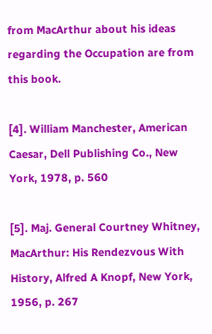from MacArthur about his ideas regarding the Occupation are from this book.

[4]. William Manchester, American Caesar, Dell Publishing Co., New York, 1978, p. 560

[5]. Maj. General Courtney Whitney, MacArthur: His Rendezvous With History, Alfred A Knopf, New York, 1956, p. 267